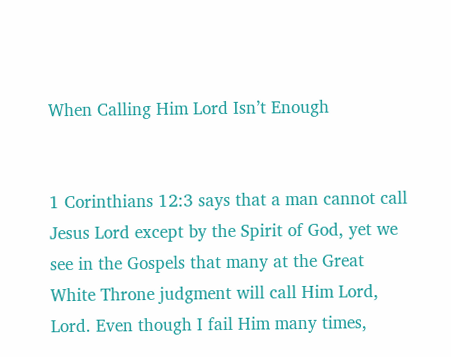When Calling Him Lord Isn’t Enough


1 Corinthians 12:3 says that a man cannot call Jesus Lord except by the Spirit of God, yet we see in the Gospels that many at the Great White Throne judgment will call Him Lord, Lord. Even though I fail Him many times,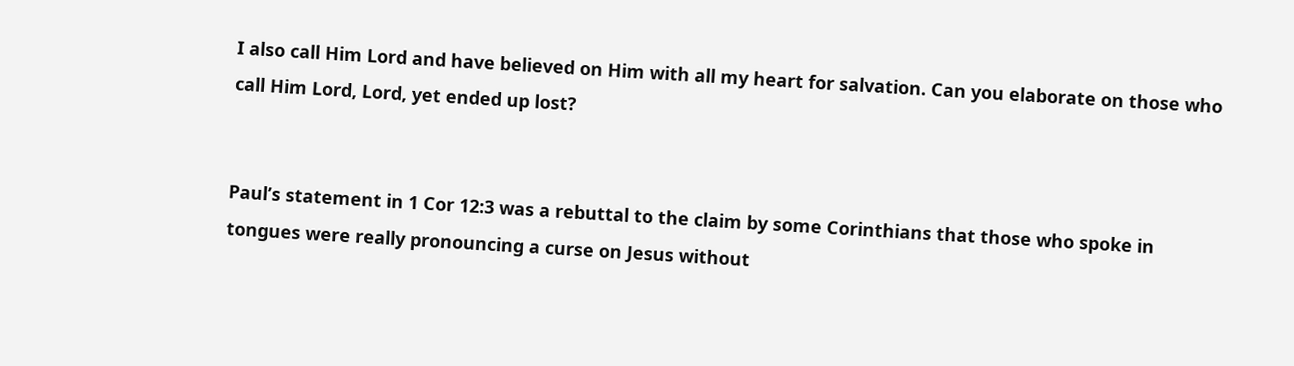I also call Him Lord and have believed on Him with all my heart for salvation. Can you elaborate on those who call Him Lord, Lord, yet ended up lost?


Paul’s statement in 1 Cor 12:3 was a rebuttal to the claim by some Corinthians that those who spoke in tongues were really pronouncing a curse on Jesus without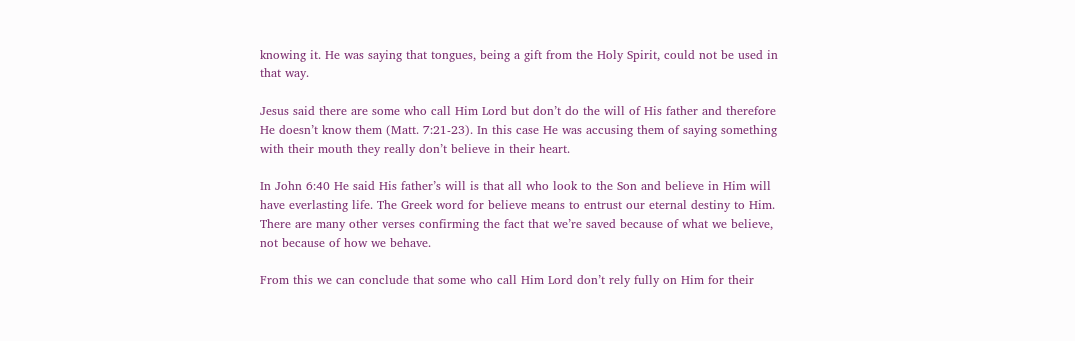knowing it. He was saying that tongues, being a gift from the Holy Spirit, could not be used in that way.

Jesus said there are some who call Him Lord but don’t do the will of His father and therefore He doesn’t know them (Matt. 7:21-23). In this case He was accusing them of saying something with their mouth they really don’t believe in their heart.

In John 6:40 He said His father’s will is that all who look to the Son and believe in Him will have everlasting life. The Greek word for believe means to entrust our eternal destiny to Him. There are many other verses confirming the fact that we’re saved because of what we believe, not because of how we behave.

From this we can conclude that some who call Him Lord don’t rely fully on Him for their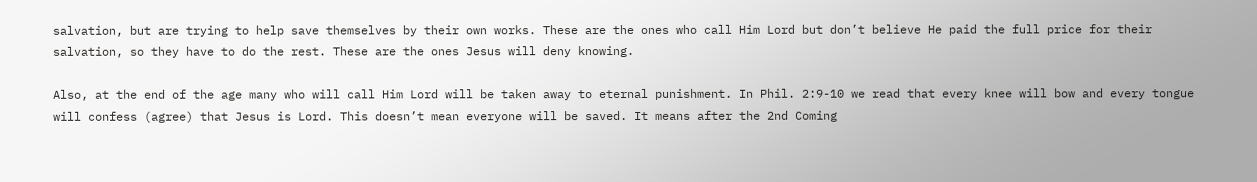salvation, but are trying to help save themselves by their own works. These are the ones who call Him Lord but don’t believe He paid the full price for their salvation, so they have to do the rest. These are the ones Jesus will deny knowing.

Also, at the end of the age many who will call Him Lord will be taken away to eternal punishment. In Phil. 2:9-10 we read that every knee will bow and every tongue will confess (agree) that Jesus is Lord. This doesn’t mean everyone will be saved. It means after the 2nd Coming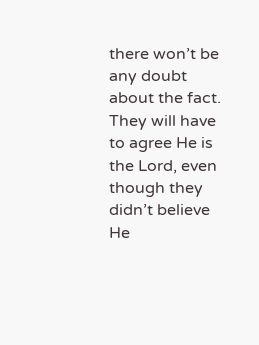there won’t be any doubt about the fact. They will have to agree He is the Lord, even though they didn’t believe He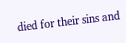died for their sins and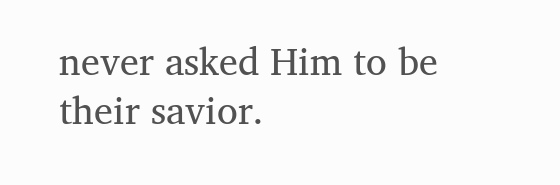never asked Him to be their savior.